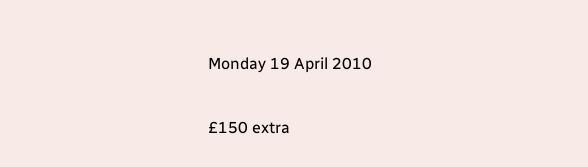Monday 19 April 2010

£150 extra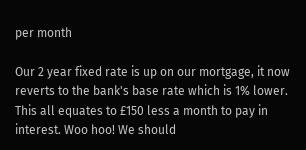per month

Our 2 year fixed rate is up on our mortgage, it now reverts to the bank's base rate which is 1% lower. This all equates to £150 less a month to pay in interest. Woo hoo! We should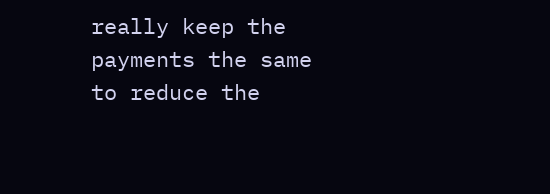really keep the payments the same to reduce the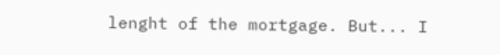lenght of the mortgage. But... I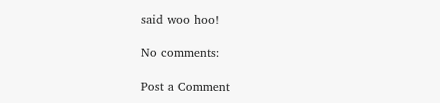said woo hoo!

No comments:

Post a Comment